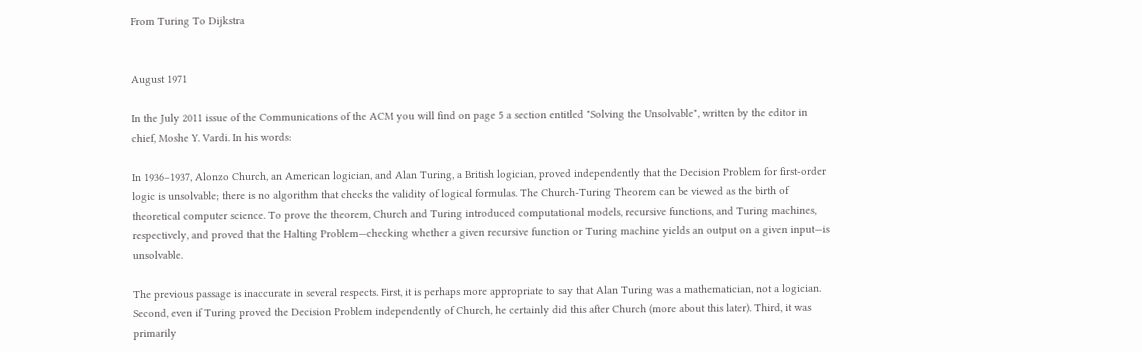From Turing To Dijkstra


August 1971

In the July 2011 issue of the Communications of the ACM you will find on page 5 a section entitled "Solving the Unsolvable", written by the editor in chief, Moshe Y. Vardi. In his words:

In 1936–1937, Alonzo Church, an American logician, and Alan Turing, a British logician, proved independently that the Decision Problem for first-order logic is unsolvable; there is no algorithm that checks the validity of logical formulas. The Church-Turing Theorem can be viewed as the birth of theoretical computer science. To prove the theorem, Church and Turing introduced computational models, recursive functions, and Turing machines, respectively, and proved that the Halting Problem—checking whether a given recursive function or Turing machine yields an output on a given input—is unsolvable.

The previous passage is inaccurate in several respects. First, it is perhaps more appropriate to say that Alan Turing was a mathematician, not a logician. Second, even if Turing proved the Decision Problem independently of Church, he certainly did this after Church (more about this later). Third, it was primarily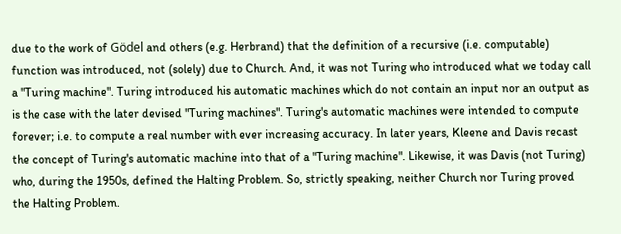due to the work of Gödel and others (e.g. Herbrand) that the definition of a recursive (i.e. computable) function was introduced, not (solely) due to Church. And, it was not Turing who introduced what we today call a "Turing machine". Turing introduced his automatic machines which do not contain an input nor an output as is the case with the later devised "Turing machines". Turing's automatic machines were intended to compute forever; i.e. to compute a real number with ever increasing accuracy. In later years, Kleene and Davis recast the concept of Turing's automatic machine into that of a "Turing machine". Likewise, it was Davis (not Turing) who, during the 1950s, defined the Halting Problem. So, strictly speaking, neither Church nor Turing proved the Halting Problem.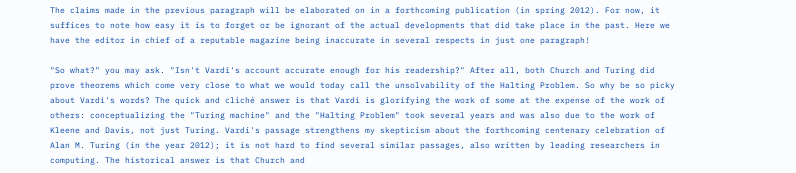The claims made in the previous paragraph will be elaborated on in a forthcoming publication (in spring 2012). For now, it suffices to note how easy it is to forget or be ignorant of the actual developments that did take place in the past. Here we have the editor in chief of a reputable magazine being inaccurate in several respects in just one paragraph!

"So what?" you may ask. "Isn't Vardi's account accurate enough for his readership?" After all, both Church and Turing did prove theorems which come very close to what we would today call the unsolvability of the Halting Problem. So why be so picky about Vardi's words? The quick and cliché answer is that Vardi is glorifying the work of some at the expense of the work of others: conceptualizing the "Turing machine" and the "Halting Problem" took several years and was also due to the work of Kleene and Davis, not just Turing. Vardi's passage strengthens my skepticism about the forthcoming centenary celebration of Alan M. Turing (in the year 2012); it is not hard to find several similar passages, also written by leading researchers in computing. The historical answer is that Church and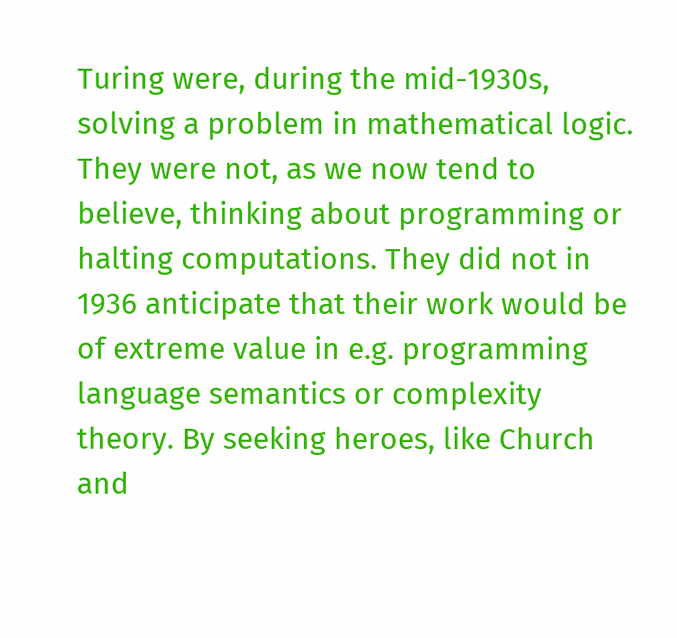Turing were, during the mid-1930s, solving a problem in mathematical logic. They were not, as we now tend to believe, thinking about programming or halting computations. They did not in 1936 anticipate that their work would be of extreme value in e.g. programming language semantics or complexity theory. By seeking heroes, like Church and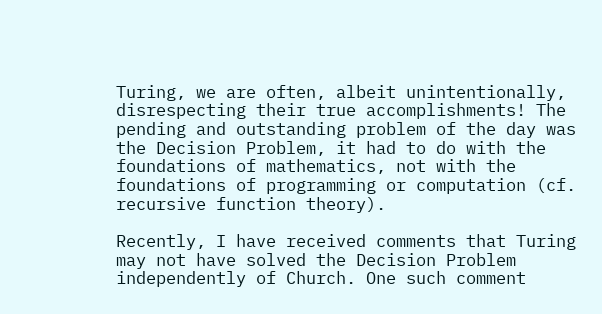Turing, we are often, albeit unintentionally, disrespecting their true accomplishments! The pending and outstanding problem of the day was the Decision Problem, it had to do with the foundations of mathematics, not with the foundations of programming or computation (cf. recursive function theory).

Recently, I have received comments that Turing may not have solved the Decision Problem independently of Church. One such comment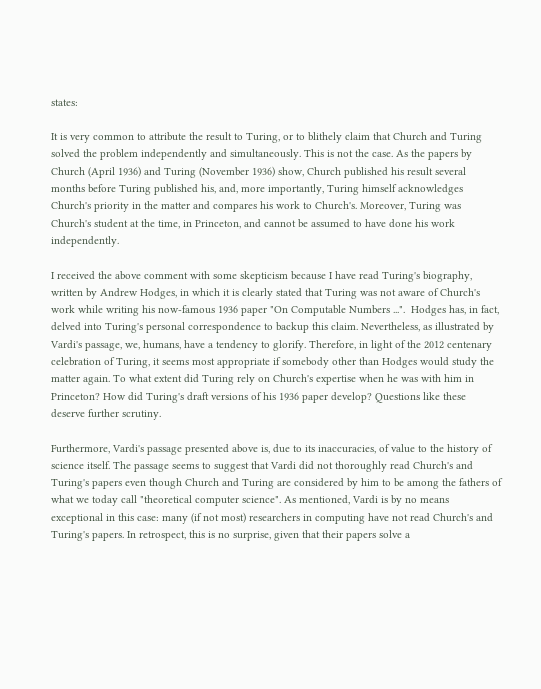states:

It is very common to attribute the result to Turing, or to blithely claim that Church and Turing solved the problem independently and simultaneously. This is not the case. As the papers by Church (April 1936) and Turing (November 1936) show, Church published his result several months before Turing published his, and, more importantly, Turing himself acknowledges Church's priority in the matter and compares his work to Church's. Moreover, Turing was Church's student at the time, in Princeton, and cannot be assumed to have done his work independently.

I received the above comment with some skepticism because I have read Turing's biography, written by Andrew Hodges, in which it is clearly stated that Turing was not aware of Church's work while writing his now-famous 1936 paper "On Computable Numbers ...".  Hodges has, in fact, delved into Turing's personal correspondence to backup this claim. Nevertheless, as illustrated by Vardi's passage, we, humans, have a tendency to glorify. Therefore, in light of the 2012 centenary celebration of Turing, it seems most appropriate if somebody other than Hodges would study the matter again. To what extent did Turing rely on Church's expertise when he was with him in Princeton? How did Turing's draft versions of his 1936 paper develop? Questions like these deserve further scrutiny.

Furthermore, Vardi's passage presented above is, due to its inaccuracies, of value to the history of science itself. The passage seems to suggest that Vardi did not thoroughly read Church's and Turing's papers even though Church and Turing are considered by him to be among the fathers of what we today call "theoretical computer science". As mentioned, Vardi is by no means exceptional in this case: many (if not most) researchers in computing have not read Church's and Turing's papers. In retrospect, this is no surprise, given that their papers solve a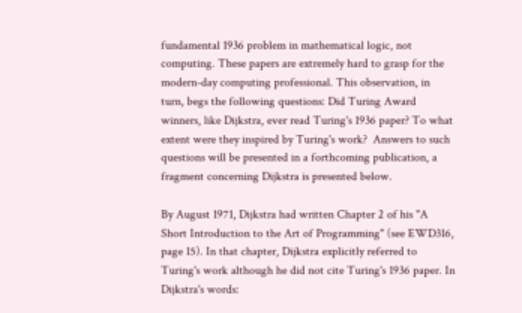fundamental 1936 problem in mathematical logic, not computing. These papers are extremely hard to grasp for the modern-day computing professional. This observation, in turn, begs the following questions: Did Turing Award winners, like Dijkstra, ever read Turing's 1936 paper? To what extent were they inspired by Turing's work?  Answers to such questions will be presented in a forthcoming publication, a fragment concerning Dijkstra is presented below.

By August 1971, Dijkstra had written Chapter 2 of his "A Short Introduction to the Art of Programming" (see EWD316, page 15). In that chapter, Dijkstra explicitly referred to Turing's work although he did not cite Turing's 1936 paper. In Dijkstra's words: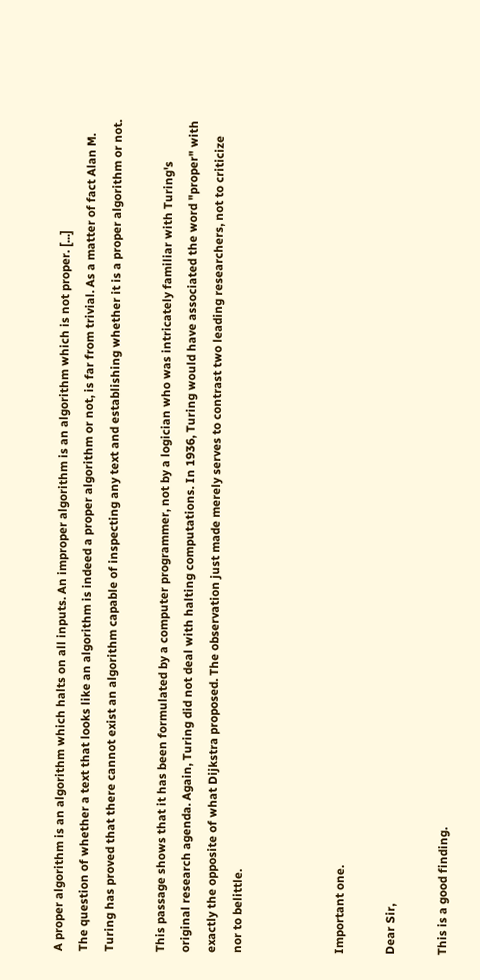A proper algorithm is an algorithm which halts on all inputs. An improper algorithm is an algorithm which is not proper. [...]
The question of whether a text that looks like an algorithm is indeed a proper algorithm or not, is far from trivial. As a matter of fact Alan M. Turing has proved that there cannot exist an algorithm capable of inspecting any text and establishing whether it is a proper algorithm or not.

This passage shows that it has been formulated by a computer programmer, not by a logician who was intricately familiar with Turing's original research agenda. Again, Turing did not deal with halting computations. In 1936, Turing would have associated the word "proper" with exactly the opposite of what Dijkstra proposed. The observation just made merely serves to contrast two leading researchers, not to criticize nor to belittle.



Important one.

Dear Sir,

This is a good finding.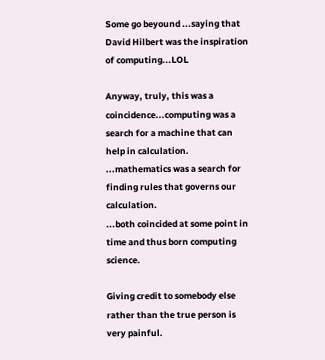Some go beyound ...saying that David Hilbert was the inspiration of computing...LOL

Anyway, truly, this was a coincidence...computing was a search for a machine that can help in calculation.
...mathematics was a search for finding rules that governs our calculation.
...both coincided at some point in time and thus born computing science.

Giving credit to somebody else rather than the true person is very painful.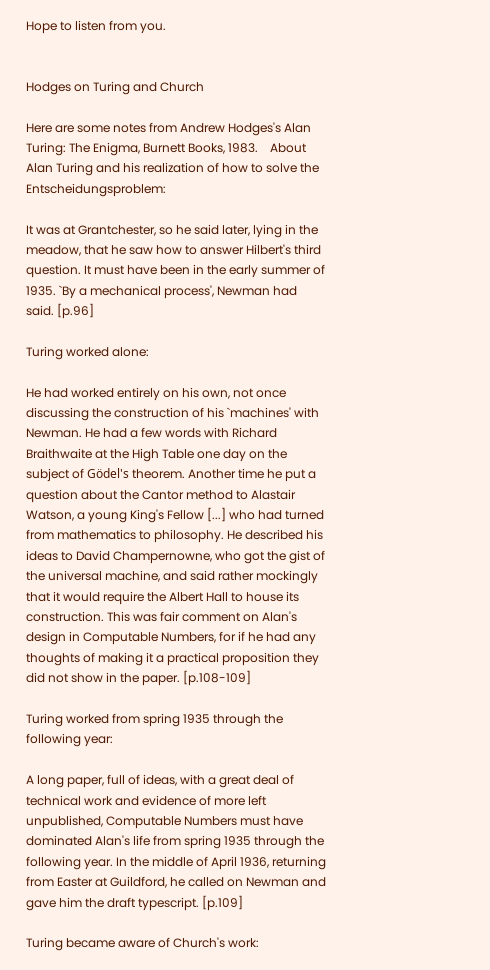Hope to listen from you.


Hodges on Turing and Church

Here are some notes from Andrew Hodges's Alan Turing: The Enigma, Burnett Books, 1983.    About Alan Turing and his realization of how to solve the Entscheidungsproblem:

It was at Grantchester, so he said later, lying in the meadow, that he saw how to answer Hilbert's third question. It must have been in the early summer of 1935. `By a mechanical process', Newman had said. [p.96]

Turing worked alone:

He had worked entirely on his own, not once discussing the construction of his `machines' with Newman. He had a few words with Richard Braithwaite at the High Table one day on the subject of Gödel's theorem. Another time he put a question about the Cantor method to Alastair Watson, a young King's Fellow [...] who had turned from mathematics to philosophy. He described his ideas to David Champernowne, who got the gist of the universal machine, and said rather mockingly that it would require the Albert Hall to house its construction. This was fair comment on Alan's design in Computable Numbers, for if he had any thoughts of making it a practical proposition they did not show in the paper. [p.108-109]

Turing worked from spring 1935 through the following year:

A long paper, full of ideas, with a great deal of technical work and evidence of more left unpublished, Computable Numbers must have dominated Alan's life from spring 1935 through the following year. In the middle of April 1936, returning from Easter at Guildford, he called on Newman and gave him the draft typescript. [p.109]

Turing became aware of Church's work: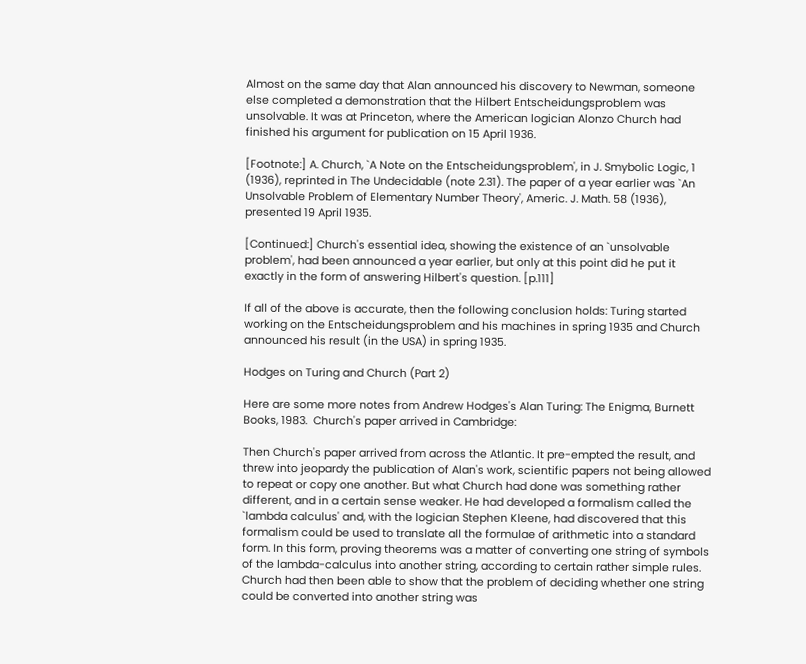Almost on the same day that Alan announced his discovery to Newman, someone else completed a demonstration that the Hilbert Entscheidungsproblem was unsolvable. It was at Princeton, where the American logician Alonzo Church had finished his argument for publication on 15 April 1936.

[Footnote:] A. Church, `A Note on the Entscheidungsproblem', in J. Smybolic Logic, 1 (1936), reprinted in The Undecidable (note 2.31). The paper of a year earlier was `An Unsolvable Problem of Elementary Number Theory', Americ. J. Math. 58 (1936), presented 19 April 1935.

[Continued:] Church's essential idea, showing the existence of an `unsolvable problem', had been announced a year earlier, but only at this point did he put it exactly in the form of answering Hilbert's question. [p.111]

If all of the above is accurate, then the following conclusion holds: Turing started working on the Entscheidungsproblem and his machines in spring 1935 and Church announced his result (in the USA) in spring 1935.

Hodges on Turing and Church (Part 2)

Here are some more notes from Andrew Hodges's Alan Turing: The Enigma, Burnett Books, 1983.  Church's paper arrived in Cambridge:

Then Church's paper arrived from across the Atlantic. It pre-empted the result, and threw into jeopardy the publication of Alan's work, scientific papers not being allowed to repeat or copy one another. But what Church had done was something rather different, and in a certain sense weaker. He had developed a formalism called the `lambda calculus' and, with the logician Stephen Kleene, had discovered that this formalism could be used to translate all the formulae of arithmetic into a standard form. In this form, proving theorems was a matter of converting one string of symbols of the lambda-calculus into another string, according to certain rather simple rules. Church had then been able to show that the problem of deciding whether one string could be converted into another string was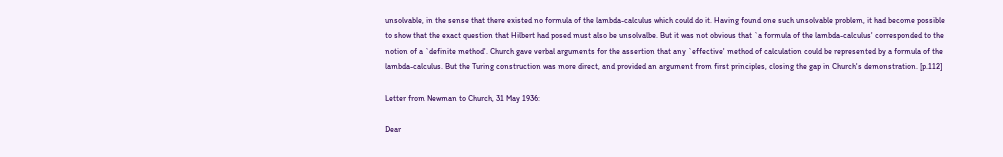unsolvable, in the sense that there existed no formula of the lambda-calculus which could do it. Having found one such unsolvable problem, it had become possible to show that the exact question that Hilbert had posed must also be unsolvalbe. But it was not obvious that `a formula of the lambda-calculus' corresponded to the notion of a `definite method'. Church gave verbal arguments for the assertion that any `effective' method of calculation could be represented by a formula of the lambda-calculus. But the Turing construction was more direct, and provided an argument from first principles, closing the gap in Church's demonstration. [p.112]

Letter from Newman to Church, 31 May 1936:

Dear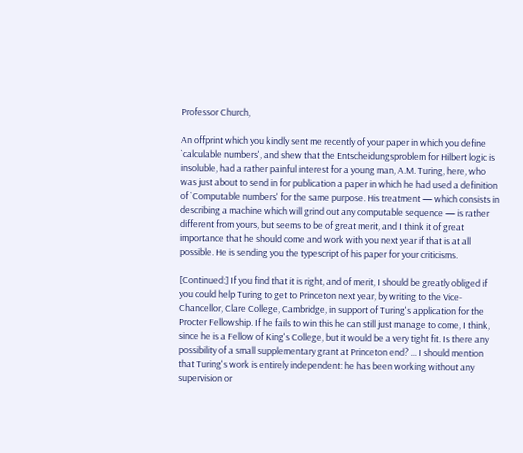Professor Church,

An offprint which you kindly sent me recently of your paper in which you define `calculable numbers', and shew that the Entscheidungsproblem for Hilbert logic is insoluble, had a rather painful interest for a young man, A.M. Turing, here, who was just about to send in for publication a paper in which he had used a definition of `Computable numbers' for the same purpose. His treatment — which consists in describing a machine which will grind out any computable sequence — is rather different from yours, but seems to be of great merit, and I think it of great importance that he should come and work with you next year if that is at all possible. He is sending you the typescript of his paper for your criticisms.

[Continued:] If you find that it is right, and of merit, I should be greatly obliged if you could help Turing to get to Princeton next year, by writing to the Vice-Chancellor, Clare College, Cambridge, in support of Turing's application for the Procter Fellowship. If he fails to win this he can still just manage to come, I think, since he is a Fellow of King's College, but it would be a very tight fit. Is there any possibility of a small supplementary grant at Princeton end? ... I should mention that Turing's work is entirely independent: he has been working without any supervision or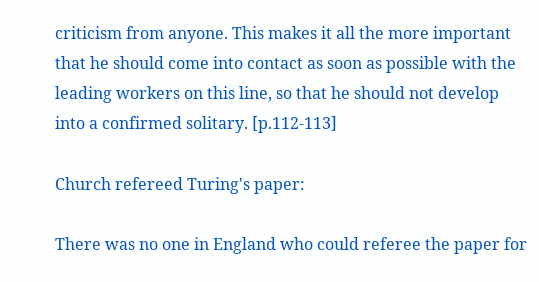criticism from anyone. This makes it all the more important that he should come into contact as soon as possible with the leading workers on this line, so that he should not develop into a confirmed solitary. [p.112-113]

Church refereed Turing's paper:

There was no one in England who could referee the paper for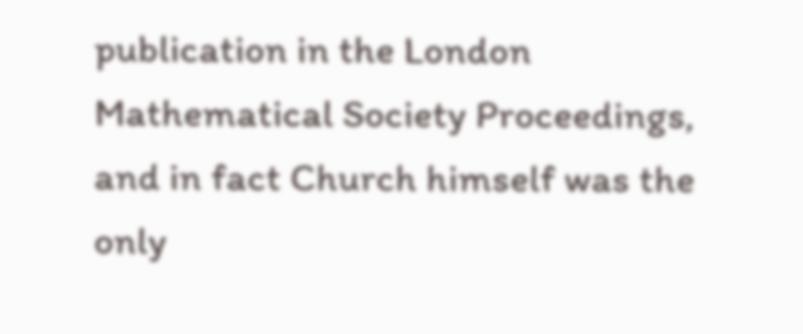publication in the London Mathematical Society Proceedings, and in fact Church himself was the only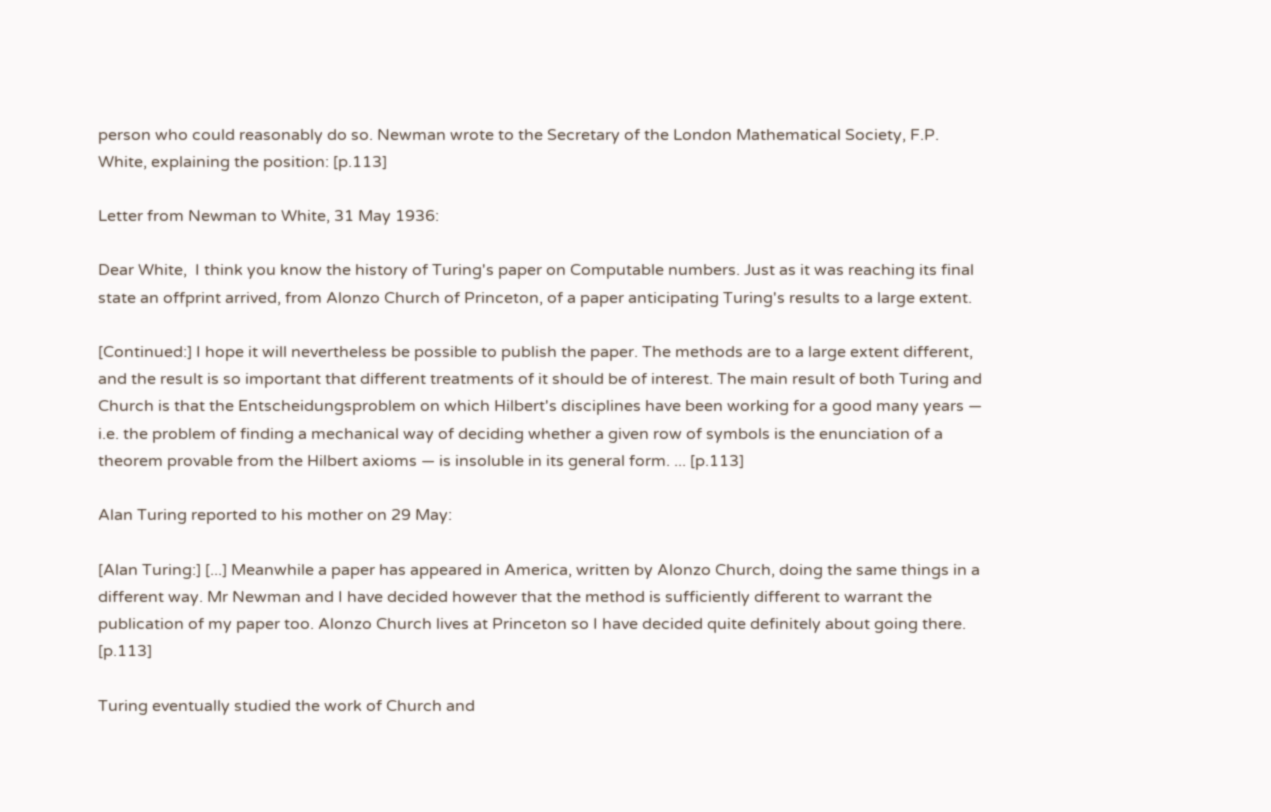person who could reasonably do so. Newman wrote to the Secretary of the London Mathematical Society, F.P. White, explaining the position: [p.113]

Letter from Newman to White, 31 May 1936:

Dear White,  I think you know the history of Turing's paper on Computable numbers. Just as it was reaching its final state an offprint arrived, from Alonzo Church of Princeton, of a paper anticipating Turing's results to a large extent.

[Continued:] I hope it will nevertheless be possible to publish the paper. The methods are to a large extent different, and the result is so important that different treatments of it should be of interest. The main result of both Turing and Church is that the Entscheidungsproblem on which Hilbert's disciplines have been working for a good many years — i.e. the problem of finding a mechanical way of deciding whether a given row of symbols is the enunciation of a theorem provable from the Hilbert axioms — is insoluble in its general form. ... [p.113]

Alan Turing reported to his mother on 29 May:

[Alan Turing:] [...] Meanwhile a paper has appeared in America, written by Alonzo Church, doing the same things in a different way. Mr Newman and I have decided however that the method is sufficiently different to warrant the publication of my paper too. Alonzo Church lives at Princeton so I have decided quite definitely about going there. [p.113]

Turing eventually studied the work of Church and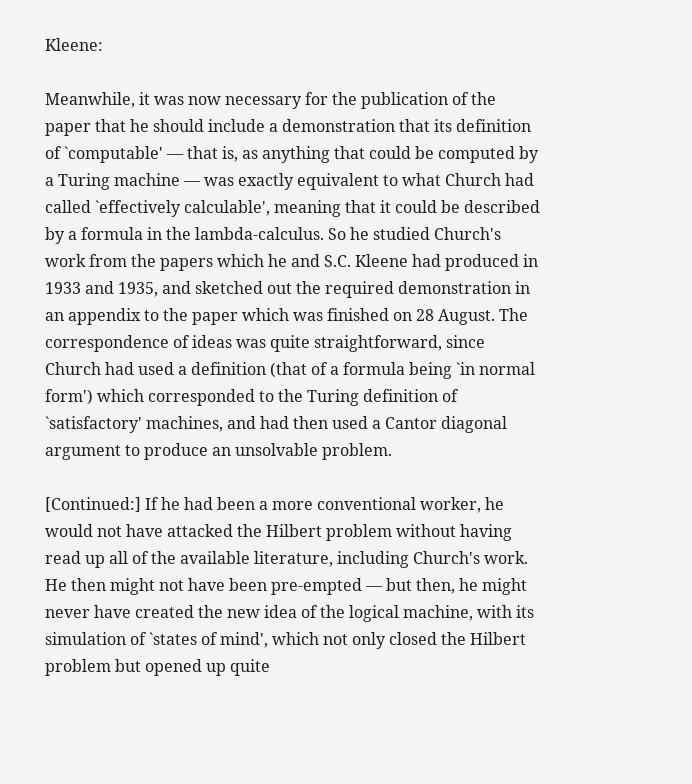Kleene:

Meanwhile, it was now necessary for the publication of the paper that he should include a demonstration that its definition of `computable' — that is, as anything that could be computed by a Turing machine — was exactly equivalent to what Church had called `effectively calculable', meaning that it could be described by a formula in the lambda-calculus. So he studied Church's work from the papers which he and S.C. Kleene had produced in 1933 and 1935, and sketched out the required demonstration in an appendix to the paper which was finished on 28 August. The correspondence of ideas was quite straightforward, since Church had used a definition (that of a formula being `in normal form') which corresponded to the Turing definition of `satisfactory' machines, and had then used a Cantor diagonal argument to produce an unsolvable problem.

[Continued:] If he had been a more conventional worker, he would not have attacked the Hilbert problem without having read up all of the available literature, including Church's work. He then might not have been pre-empted — but then, he might never have created the new idea of the logical machine, with its simulation of `states of mind', which not only closed the Hilbert problem but opened up quite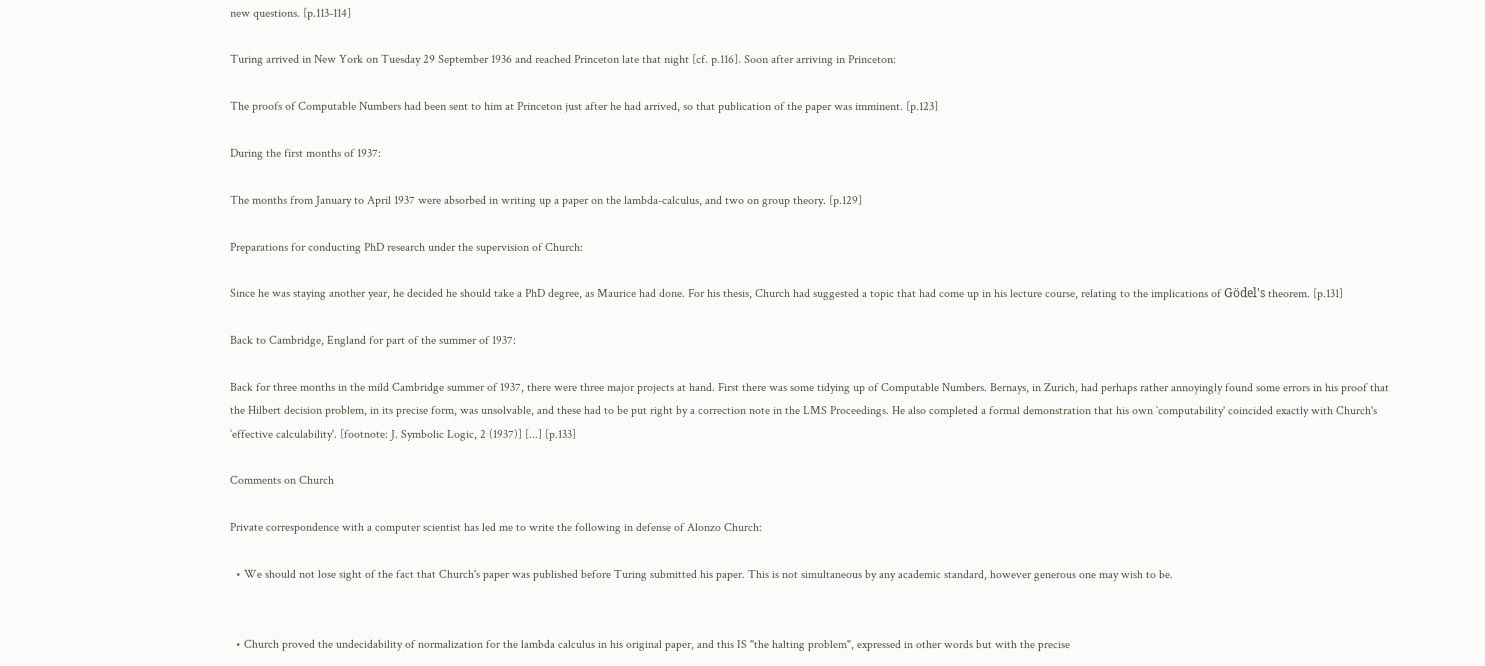new questions. [p.113-114]

Turing arrived in New York on Tuesday 29 September 1936 and reached Princeton late that night [cf. p.116]. Soon after arriving in Princeton:

The proofs of Computable Numbers had been sent to him at Princeton just after he had arrived, so that publication of the paper was imminent. [p.123]

During the first months of 1937:

The months from January to April 1937 were absorbed in writing up a paper on the lambda-calculus, and two on group theory. [p.129]

Preparations for conducting PhD research under the supervision of Church:

Since he was staying another year, he decided he should take a PhD degree, as Maurice had done. For his thesis, Church had suggested a topic that had come up in his lecture course, relating to the implications of Gödel's theorem. [p.131]

Back to Cambridge, England for part of the summer of 1937:

Back for three months in the mild Cambridge summer of 1937, there were three major projects at hand. First there was some tidying up of Computable Numbers. Bernays, in Zurich, had perhaps rather annoyingly found some errors in his proof that the Hilbert decision problem, in its precise form, was unsolvable, and these had to be put right by a correction note in the LMS Proceedings. He also completed a formal demonstration that his own `computability' coincided exactly with Church's `effective calculability'. [footnote: J. Symbolic Logic, 2 (1937)] [...] [p.133]

Comments on Church

Private correspondence with a computer scientist has led me to write the following in defense of Alonzo Church:

  • We should not lose sight of the fact that Church's paper was published before Turing submitted his paper. This is not simultaneous by any academic standard, however generous one may wish to be.


  • Church proved the undecidability of normalization for the lambda calculus in his original paper, and this IS "the halting problem", expressed in other words but with the precise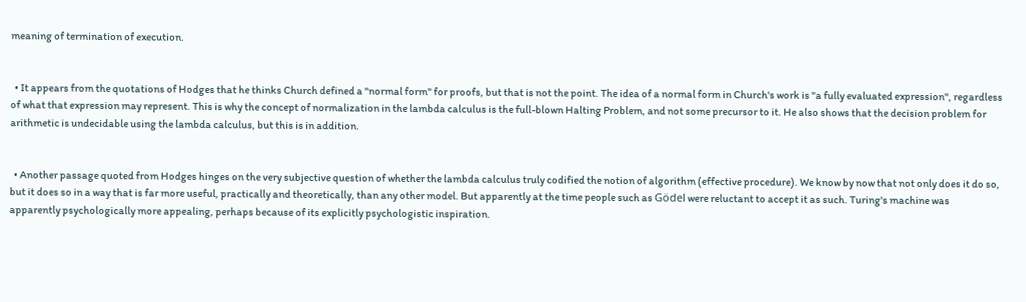meaning of termination of execution.


  • It appears from the quotations of Hodges that he thinks Church defined a "normal form" for proofs, but that is not the point. The idea of a normal form in Church's work is "a fully evaluated expression", regardless of what that expression may represent. This is why the concept of normalization in the lambda calculus is the full-blown Halting Problem, and not some precursor to it. He also shows that the decision problem for arithmetic is undecidable using the lambda calculus, but this is in addition.


  • Another passage quoted from Hodges hinges on the very subjective question of whether the lambda calculus truly codified the notion of algorithm (effective procedure). We know by now that not only does it do so, but it does so in a way that is far more useful, practically and theoretically, than any other model. But apparently at the time people such as Gödel were reluctant to accept it as such. Turing's machine was apparently psychologically more appealing, perhaps because of its explicitly psychologistic inspiration.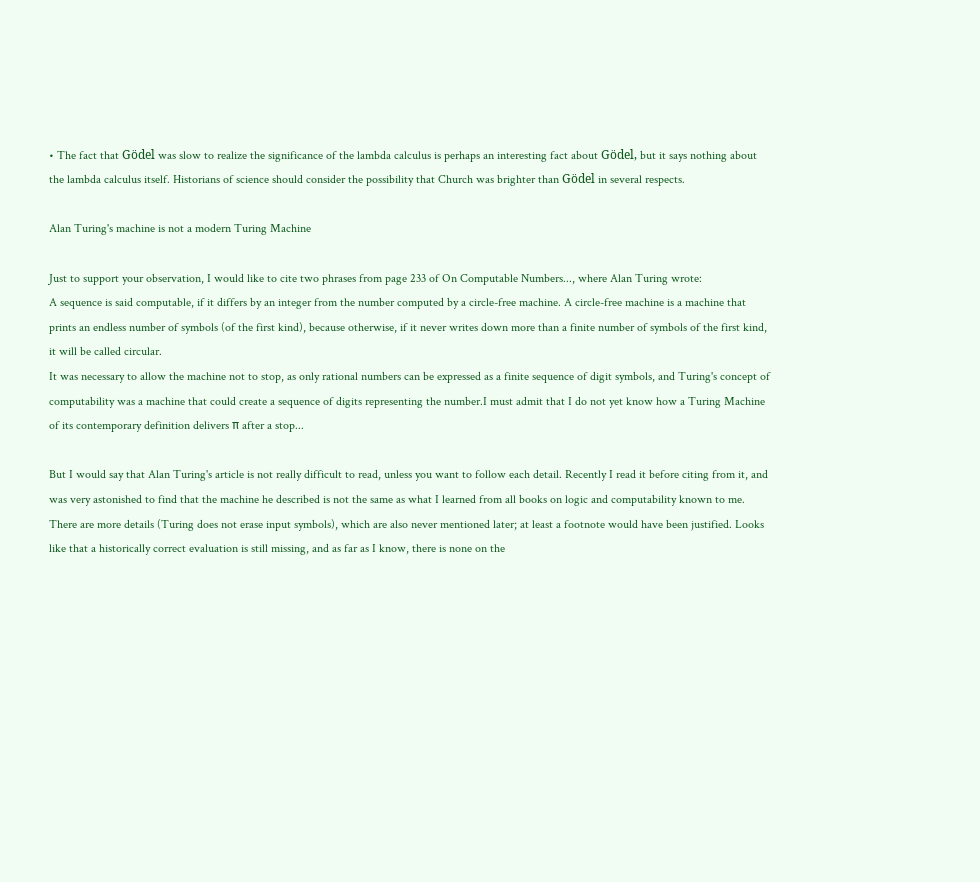• The fact that Gödel was slow to realize the significance of the lambda calculus is perhaps an interesting fact about Gödel, but it says nothing about the lambda calculus itself. Historians of science should consider the possibility that Church was brighter than Gödel in several respects.

Alan Turing's machine is not a modern Turing Machine

Just to support your observation, I would like to cite two phrases from page 233 of On Computable Numbers..., where Alan Turing wrote:
A sequence is said computable, if it differs by an integer from the number computed by a circle-free machine. A circle-free machine is a machine that prints an endless number of symbols (of the first kind), because otherwise, if it never writes down more than a finite number of symbols of the first kind, it will be called circular.
It was necessary to allow the machine not to stop, as only rational numbers can be expressed as a finite sequence of digit symbols, and Turing's concept of computability was a machine that could create a sequence of digits representing the number.I must admit that I do not yet know how a Turing Machine of its contemporary definition delivers π after a stop...

But I would say that Alan Turing's article is not really difficult to read, unless you want to follow each detail. Recently I read it before citing from it, and was very astonished to find that the machine he described is not the same as what I learned from all books on logic and computability known to me. There are more details (Turing does not erase input symbols), which are also never mentioned later; at least a footnote would have been justified. Looks like that a historically correct evaluation is still missing, and as far as I know, there is none on the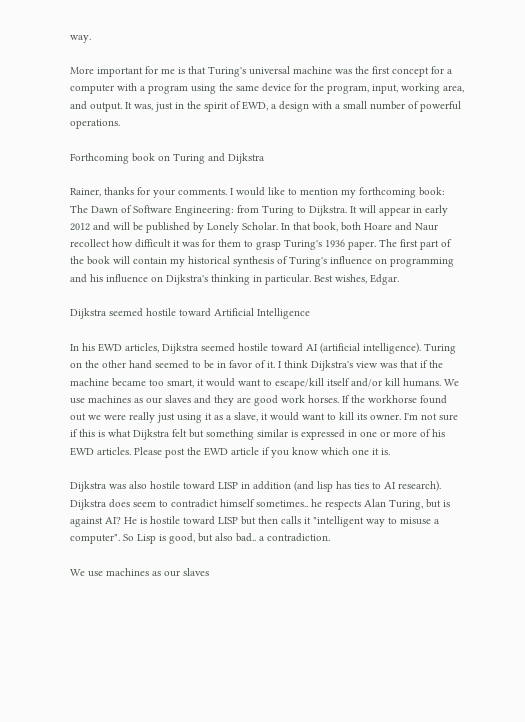way.

More important for me is that Turing's universal machine was the first concept for a computer with a program using the same device for the program, input, working area, and output. It was, just in the spirit of EWD, a design with a small number of powerful operations.

Forthcoming book on Turing and Dijkstra

Rainer, thanks for your comments. I would like to mention my forthcoming book: The Dawn of Software Engineering: from Turing to Dijkstra. It will appear in early 2012 and will be published by Lonely Scholar. In that book, both Hoare and Naur recollect how difficult it was for them to grasp Turing's 1936 paper. The first part of the book will contain my historical synthesis of Turing's influence on programming and his influence on Dijkstra's thinking in particular. Best wishes, Edgar.

Dijkstra seemed hostile toward Artificial Intelligence

In his EWD articles, Dijkstra seemed hostile toward AI (artificial intelligence). Turing on the other hand seemed to be in favor of it. I think Dijkstra's view was that if the machine became too smart, it would want to escape/kill itself and/or kill humans. We use machines as our slaves and they are good work horses. If the workhorse found out we were really just using it as a slave, it would want to kill its owner. I'm not sure if this is what Dijkstra felt but something similar is expressed in one or more of his EWD articles. Please post the EWD article if you know which one it is.

Dijkstra was also hostile toward LISP in addition (and lisp has ties to AI research). Dijkstra does seem to contradict himself sometimes.. he respects Alan Turing, but is against AI? He is hostile toward LISP but then calls it "intelligent way to misuse a computer". So Lisp is good, but also bad.. a contradiction.

We use machines as our slaves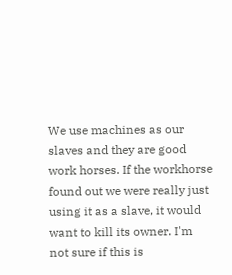We use machines as our slaves and they are good work horses. If the workhorse found out we were really just using it as a slave, it would want to kill its owner. I'm not sure if this is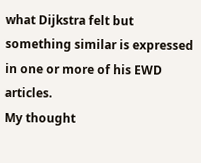what Dijkstra felt but something similar is expressed in one or more of his EWD articles.
My thought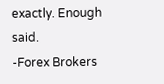exactly. Enough said.
-Forex Brokers